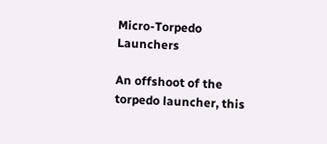Micro-Torpedo Launchers

An offshoot of the torpedo launcher, this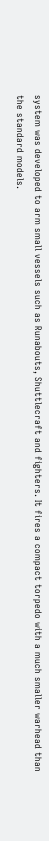system was developed to arm small vessels such as Runabouts, Shuttlecraft and fighters. It fires a compact torpedo with a much smaller warhead than the standard models.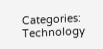Categories: Technology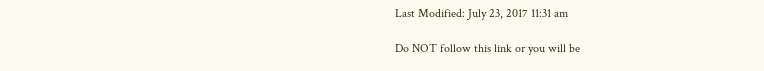Last Modified: July 23, 2017 11:31 am

Do NOT follow this link or you will be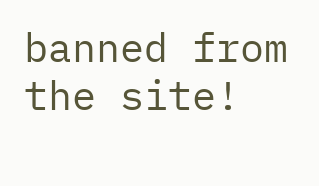banned from the site!